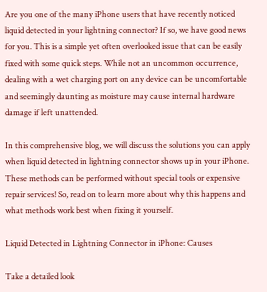Are you one of the many iPhone users that have recently noticed liquid detected in your lightning connector? If so, we have good news for you. This is a simple yet often overlooked issue that can be easily fixed with some quick steps. While not an uncommon occurrence, dealing with a wet charging port on any device can be uncomfortable and seemingly daunting as moisture may cause internal hardware damage if left unattended.

In this comprehensive blog, we will discuss the solutions you can apply when liquid detected in lightning connector shows up in your iPhone. These methods can be performed without special tools or expensive repair services! So, read on to learn more about why this happens and what methods work best when fixing it yourself.

Liquid Detected in Lightning Connector in iPhone: Causes

Take a detailed look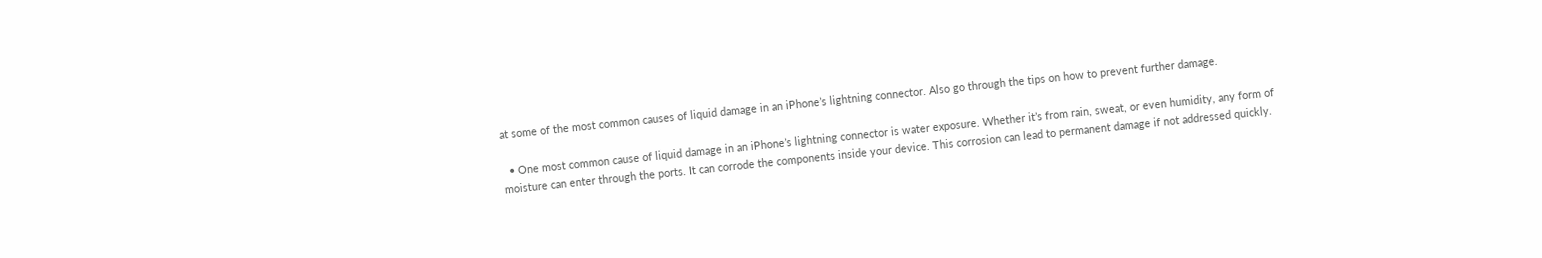at some of the most common causes of liquid damage in an iPhone’s lightning connector. Also go through the tips on how to prevent further damage.

  • One most common cause of liquid damage in an iPhone’s lightning connector is water exposure. Whether it’s from rain, sweat, or even humidity, any form of moisture can enter through the ports. It can corrode the components inside your device. This corrosion can lead to permanent damage if not addressed quickly.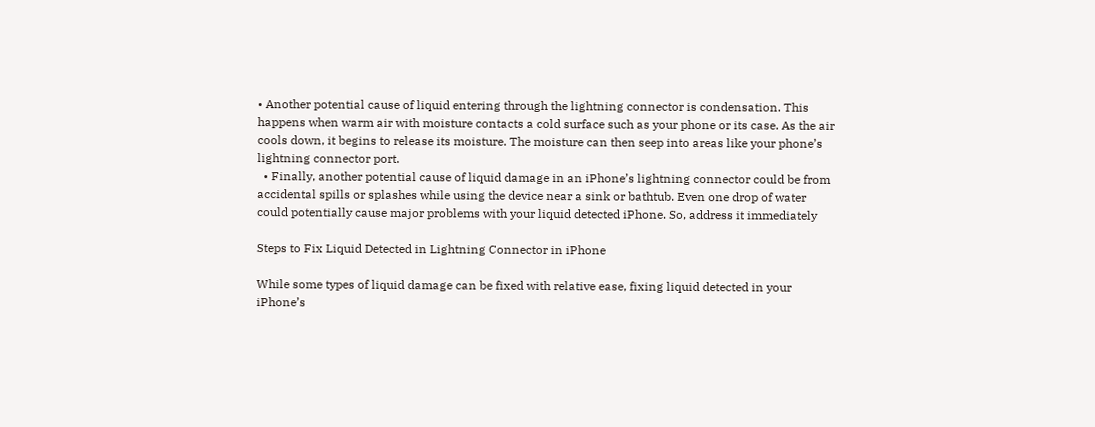• Another potential cause of liquid entering through the lightning connector is condensation. This happens when warm air with moisture contacts a cold surface such as your phone or its case. As the air cools down, it begins to release its moisture. The moisture can then seep into areas like your phone’s lightning connector port.
  • Finally, another potential cause of liquid damage in an iPhone’s lightning connector could be from accidental spills or splashes while using the device near a sink or bathtub. Even one drop of water could potentially cause major problems with your liquid detected iPhone. So, address it immediately

Steps to Fix Liquid Detected in Lightning Connector in iPhone

While some types of liquid damage can be fixed with relative ease, fixing liquid detected in your iPhone’s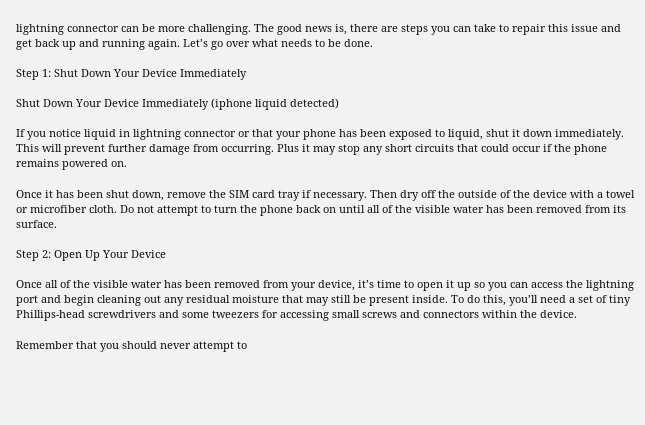lightning connector can be more challenging. The good news is, there are steps you can take to repair this issue and get back up and running again. Let’s go over what needs to be done.

Step 1: Shut Down Your Device Immediately

Shut Down Your Device Immediately (iphone liquid detected)

If you notice liquid in lightning connector or that your phone has been exposed to liquid, shut it down immediately. This will prevent further damage from occurring. Plus it may stop any short circuits that could occur if the phone remains powered on.

Once it has been shut down, remove the SIM card tray if necessary. Then dry off the outside of the device with a towel or microfiber cloth. Do not attempt to turn the phone back on until all of the visible water has been removed from its surface.

Step 2: Open Up Your Device

Once all of the visible water has been removed from your device, it’s time to open it up so you can access the lightning port and begin cleaning out any residual moisture that may still be present inside. To do this, you’ll need a set of tiny Phillips-head screwdrivers and some tweezers for accessing small screws and connectors within the device.

Remember that you should never attempt to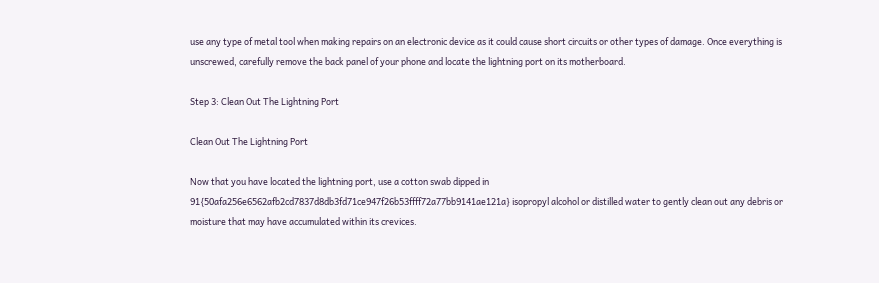use any type of metal tool when making repairs on an electronic device as it could cause short circuits or other types of damage. Once everything is unscrewed, carefully remove the back panel of your phone and locate the lightning port on its motherboard.

Step 3: Clean Out The Lightning Port

Clean Out The Lightning Port

Now that you have located the lightning port, use a cotton swab dipped in 91{50afa256e6562afb2cd7837d8db3fd71ce947f26b53ffff72a77bb9141ae121a} isopropyl alcohol or distilled water to gently clean out any debris or moisture that may have accumulated within its crevices.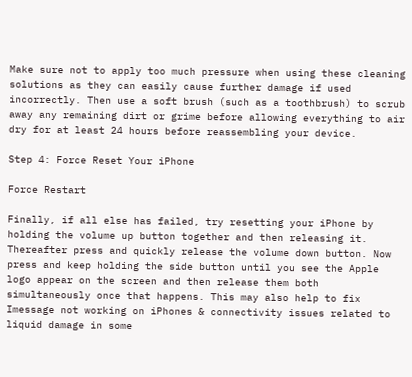Make sure not to apply too much pressure when using these cleaning solutions as they can easily cause further damage if used incorrectly. Then use a soft brush (such as a toothbrush) to scrub away any remaining dirt or grime before allowing everything to air dry for at least 24 hours before reassembling your device.

Step 4: Force Reset Your iPhone

Force Restart

Finally, if all else has failed, try resetting your iPhone by holding the volume up button together and then releasing it. Thereafter press and quickly release the volume down button. Now press and keep holding the side button until you see the Apple logo appear on the screen and then release them both simultaneously once that happens. This may also help to fix Imessage not working on iPhones & connectivity issues related to liquid damage in some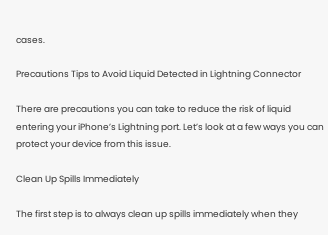cases.

Precautions Tips to Avoid Liquid Detected in Lightning Connector

There are precautions you can take to reduce the risk of liquid entering your iPhone’s Lightning port. Let’s look at a few ways you can protect your device from this issue.

Clean Up Spills Immediately

The first step is to always clean up spills immediately when they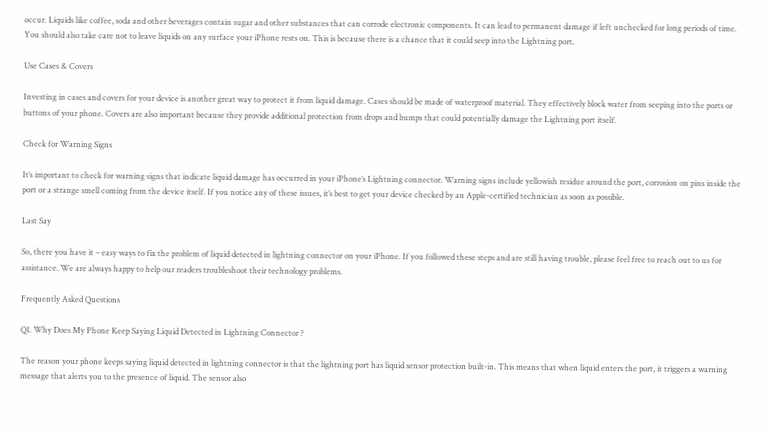occur. Liquids like coffee, soda and other beverages contain sugar and other substances that can corrode electronic components. It can lead to permanent damage if left unchecked for long periods of time. You should also take care not to leave liquids on any surface your iPhone rests on. This is because there is a chance that it could seep into the Lightning port.

Use Cases & Covers

Investing in cases and covers for your device is another great way to protect it from liquid damage. Cases should be made of waterproof material. They effectively block water from seeping into the ports or buttons of your phone. Covers are also important because they provide additional protection from drops and bumps that could potentially damage the Lightning port itself.

Check for Warning Signs

It’s important to check for warning signs that indicate liquid damage has occurred in your iPhone’s Lightning connector. Warning signs include yellowish residue around the port, corrosion on pins inside the port or a strange smell coming from the device itself. If you notice any of these issues, it’s best to get your device checked by an Apple-certified technician as soon as possible.

Last Say

So, there you have it – easy ways to fix the problem of liquid detected in lightning connector on your iPhone. If you followed these steps and are still having trouble, please feel free to reach out to us for assistance. We are always happy to help our readers troubleshoot their technology problems.

Frequently Asked Questions

Q1. Why Does My Phone Keep Saying Liquid Detected in Lightning Connector ?

The reason your phone keeps saying liquid detected in lightning connector is that the lightning port has liquid sensor protection built-in. This means that when liquid enters the port, it triggers a warning message that alerts you to the presence of liquid. The sensor also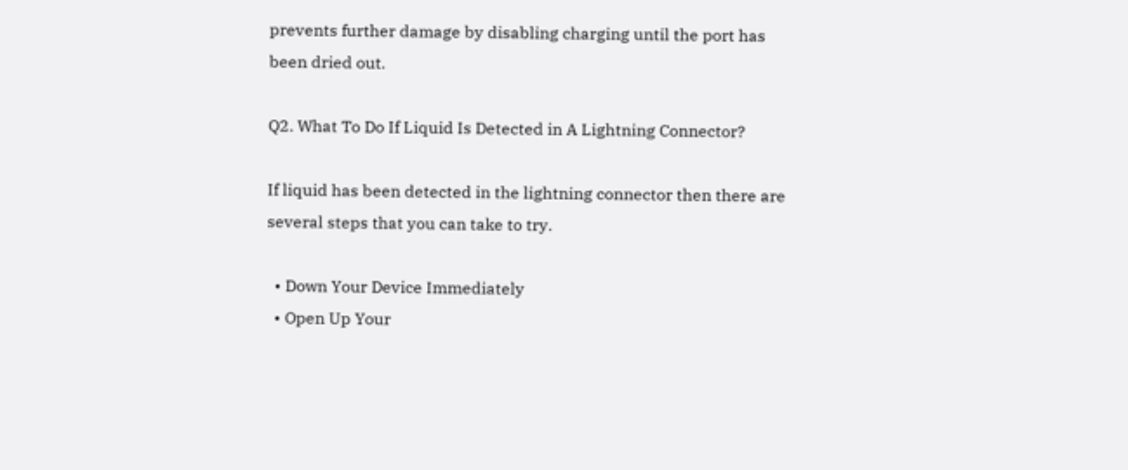prevents further damage by disabling charging until the port has been dried out.

Q2. What To Do If Liquid Is Detected in A Lightning Connector?

If liquid has been detected in the lightning connector then there are several steps that you can take to try.

  • Down Your Device Immediately
  • Open Up Your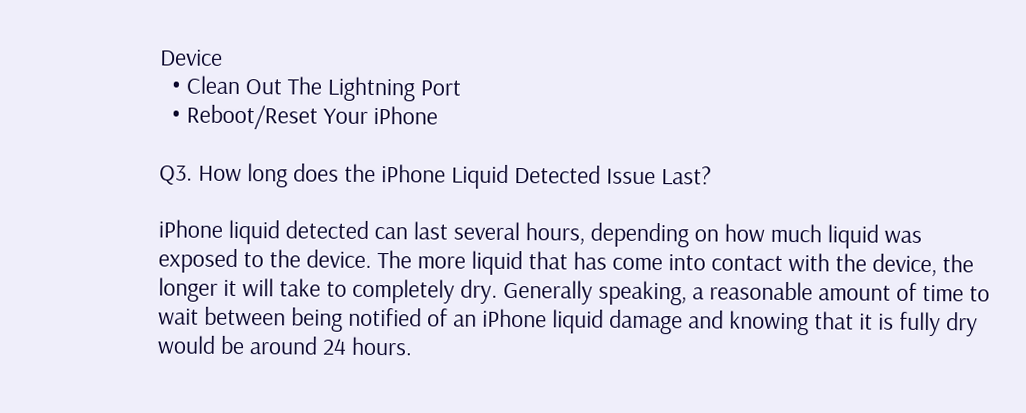Device
  • Clean Out The Lightning Port
  • Reboot/Reset Your iPhone

Q3. How long does the iPhone Liquid Detected Issue Last?

iPhone liquid detected can last several hours, depending on how much liquid was exposed to the device. The more liquid that has come into contact with the device, the longer it will take to completely dry. Generally speaking, a reasonable amount of time to wait between being notified of an iPhone liquid damage and knowing that it is fully dry would be around 24 hours.